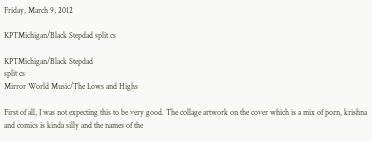Friday, March 9, 2012

KPTMichigan/Black Stepdad split cs

KPTMichigan/Black Stepdad
split cs
Mirror World Music/The Lows and Highs

First of all, I was not expecting this to be very good. The collage artwork on the cover which is a mix of porn, krishna and comics is kinda silly and the names of the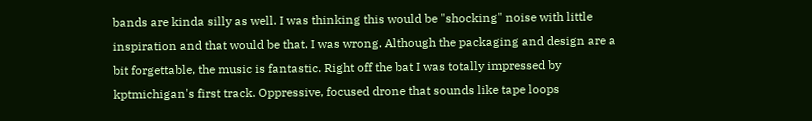bands are kinda silly as well. I was thinking this would be "shocking" noise with little inspiration and that would be that. I was wrong. Although the packaging and design are a bit forgettable, the music is fantastic. Right off the bat I was totally impressed by kptmichigan's first track. Oppressive, focused drone that sounds like tape loops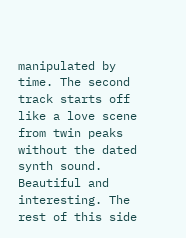manipulated by time. The second track starts off like a love scene from twin peaks without the dated synth sound. Beautiful and interesting. The rest of this side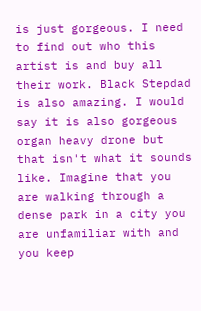is just gorgeous. I need to find out who this artist is and buy all their work. Black Stepdad is also amazing. I would say it is also gorgeous organ heavy drone but that isn't what it sounds like. Imagine that you are walking through a dense park in a city you are unfamiliar with and you keep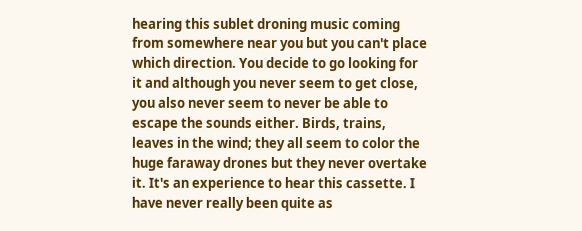hearing this sublet droning music coming from somewhere near you but you can't place which direction. You decide to go looking for it and although you never seem to get close, you also never seem to never be able to escape the sounds either. Birds, trains, leaves in the wind; they all seem to color the huge faraway drones but they never overtake it. It's an experience to hear this cassette. I have never really been quite as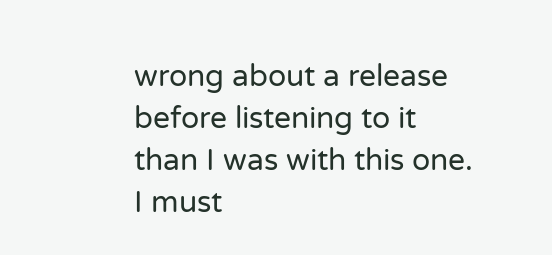wrong about a release before listening to it than I was with this one. I must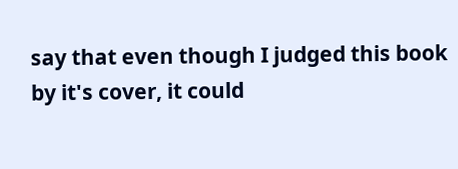say that even though I judged this book by it's cover, it could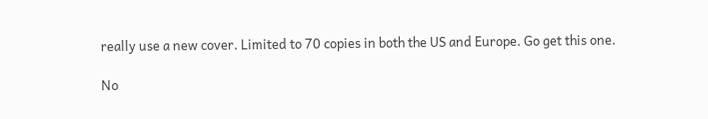really use a new cover. Limited to 70 copies in both the US and Europe. Go get this one.

No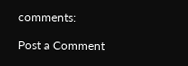comments:

Post a Comment